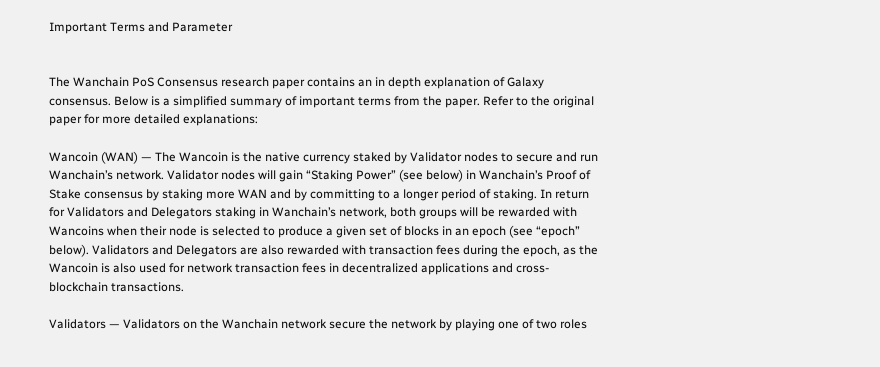Important Terms and Parameter


The Wanchain PoS Consensus research paper contains an in depth explanation of Galaxy consensus. Below is a simplified summary of important terms from the paper. Refer to the original paper for more detailed explanations:

Wancoin (WAN) — The Wancoin is the native currency staked by Validator nodes to secure and run Wanchain’s network. Validator nodes will gain “Staking Power” (see below) in Wanchain’s Proof of Stake consensus by staking more WAN and by committing to a longer period of staking. In return for Validators and Delegators staking in Wanchain’s network, both groups will be rewarded with Wancoins when their node is selected to produce a given set of blocks in an epoch (see “epoch” below). Validators and Delegators are also rewarded with transaction fees during the epoch, as the Wancoin is also used for network transaction fees in decentralized applications and cross-blockchain transactions.

Validators — Validators on the Wanchain network secure the network by playing one of two roles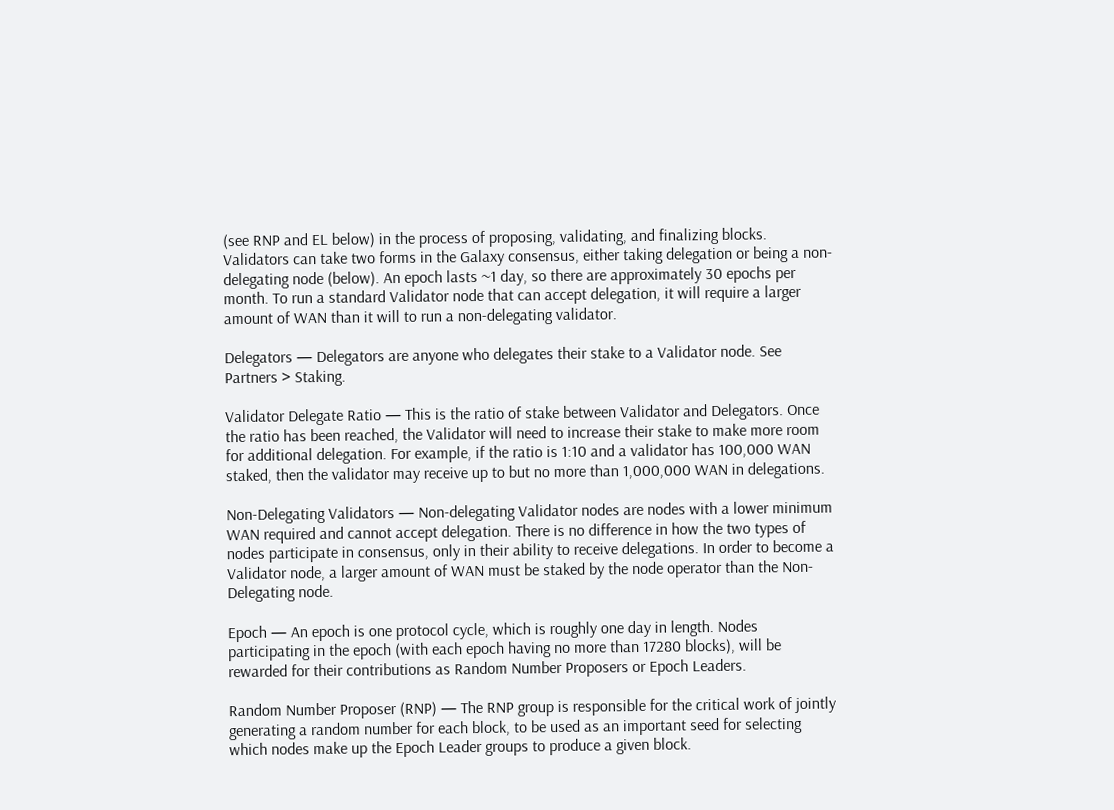(see RNP and EL below) in the process of proposing, validating, and finalizing blocks. Validators can take two forms in the Galaxy consensus, either taking delegation or being a non-delegating node (below). An epoch lasts ~1 day, so there are approximately 30 epochs per month. To run a standard Validator node that can accept delegation, it will require a larger amount of WAN than it will to run a non-delegating validator.

Delegators — Delegators are anyone who delegates their stake to a Validator node. See Partners > Staking.

Validator Delegate Ratio — This is the ratio of stake between Validator and Delegators. Once the ratio has been reached, the Validator will need to increase their stake to make more room for additional delegation. For example, if the ratio is 1:10 and a validator has 100,000 WAN staked, then the validator may receive up to but no more than 1,000,000 WAN in delegations.

Non-Delegating Validators — Non-delegating Validator nodes are nodes with a lower minimum WAN required and cannot accept delegation. There is no difference in how the two types of nodes participate in consensus, only in their ability to receive delegations. In order to become a Validator node, a larger amount of WAN must be staked by the node operator than the Non-Delegating node.

Epoch — An epoch is one protocol cycle, which is roughly one day in length. Nodes participating in the epoch (with each epoch having no more than 17280 blocks), will be rewarded for their contributions as Random Number Proposers or Epoch Leaders.

Random Number Proposer (RNP) — The RNP group is responsible for the critical work of jointly generating a random number for each block, to be used as an important seed for selecting which nodes make up the Epoch Leader groups to produce a given block.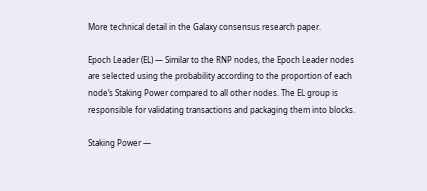More technical detail in the Galaxy consensus research paper.

Epoch Leader (EL) — Similar to the RNP nodes, the Epoch Leader nodes are selected using the probability according to the proportion of each node’s Staking Power compared to all other nodes. The EL group is responsible for validating transactions and packaging them into blocks.

Staking Power —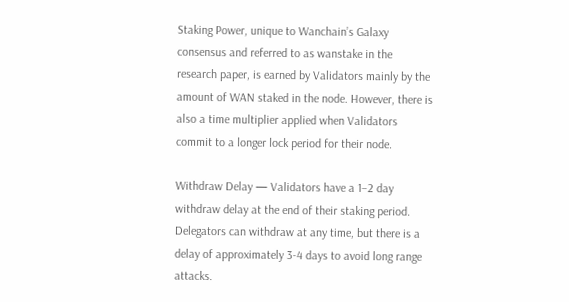Staking Power, unique to Wanchain’s Galaxy consensus and referred to as wanstake in the research paper, is earned by Validators mainly by the amount of WAN staked in the node. However, there is also a time multiplier applied when Validators commit to a longer lock period for their node.

Withdraw Delay — Validators have a 1–2 day withdraw delay at the end of their staking period. Delegators can withdraw at any time, but there is a delay of approximately 3-4 days to avoid long range attacks.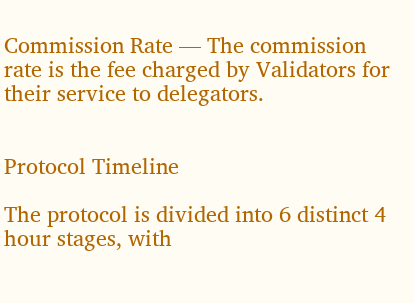Commission Rate — The commission rate is the fee charged by Validators for their service to delegators.


Protocol Timeline

The protocol is divided into 6 distinct 4 hour stages, with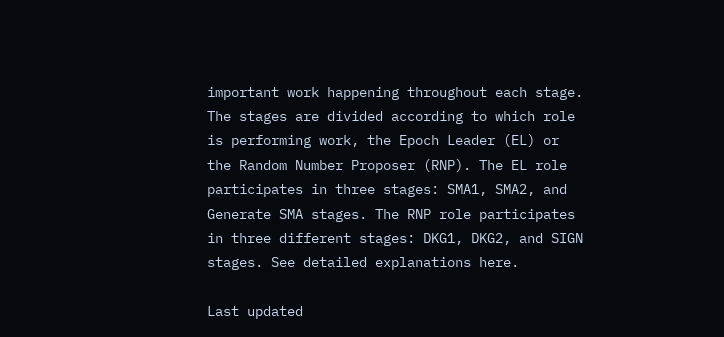important work happening throughout each stage. The stages are divided according to which role is performing work, the Epoch Leader (EL) or the Random Number Proposer (RNP). The EL role participates in three stages: SMA1, SMA2, and Generate SMA stages. The RNP role participates in three different stages: DKG1, DKG2, and SIGN stages. See detailed explanations here.

Last updated